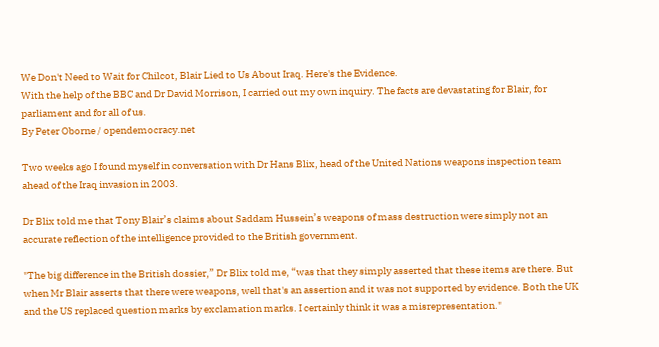We Don't Need to Wait for Chilcot, Blair Lied to Us About Iraq. Here's the Evidence.
With the help of the BBC and Dr David Morrison, I carried out my own inquiry. The facts are devastating for Blair, for parliament and for all of us.
By Peter Oborne / opendemocracy.net

Two weeks ago I found myself in conversation with Dr Hans Blix, head of the United Nations weapons inspection team ahead of the Iraq invasion in 2003.

Dr Blix told me that Tony Blair’s claims about Saddam Hussein’s weapons of mass destruction were simply not an accurate reflection of the intelligence provided to the British government.

"The big difference in the British dossier,” Dr Blix told me, “was that they simply asserted that these items are there. But when Mr Blair asserts that there were weapons, well that's an assertion and it was not supported by evidence. Both the UK and the US replaced question marks by exclamation marks. I certainly think it was a misrepresentation."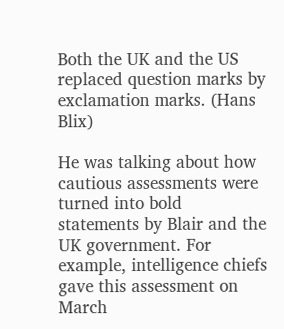Both the UK and the US replaced question marks by exclamation marks. (Hans Blix)

He was talking about how cautious assessments were turned into bold statements by Blair and the UK government. For example, intelligence chiefs gave this assessment on March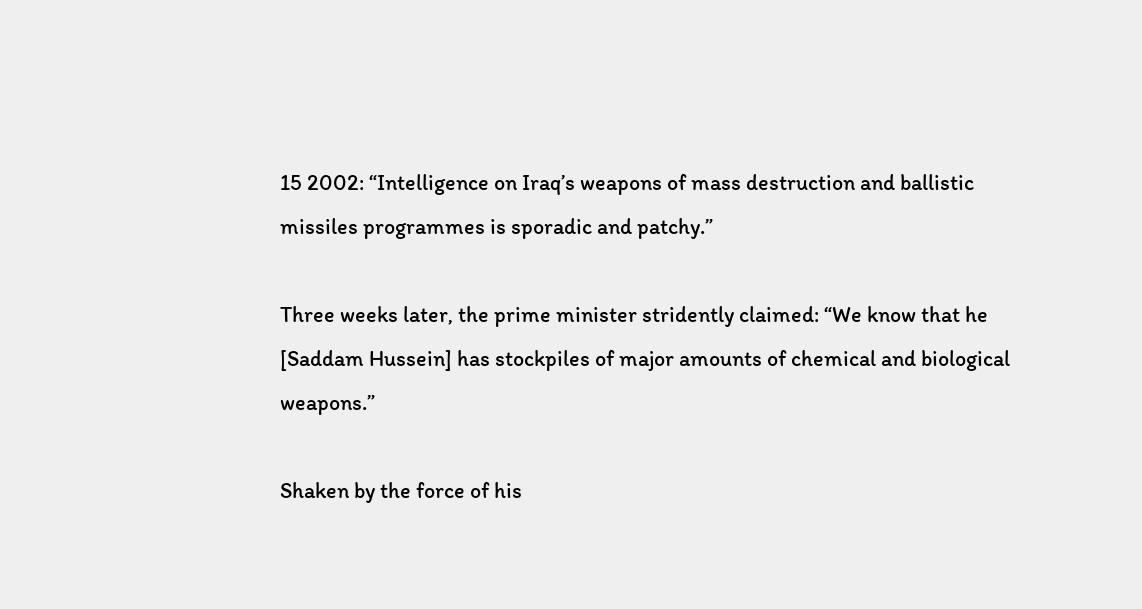15 2002: “Intelligence on Iraq’s weapons of mass destruction and ballistic missiles programmes is sporadic and patchy.”

Three weeks later, the prime minister stridently claimed: “We know that he [Saddam Hussein] has stockpiles of major amounts of chemical and biological weapons.”

Shaken by the force of his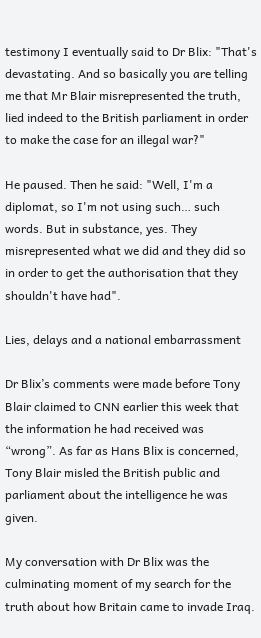testimony I eventually said to Dr Blix: "That's devastating. And so basically you are telling me that Mr Blair misrepresented the truth, lied indeed to the British parliament in order to make the case for an illegal war?"

He paused. Then he said: "Well, I'm a diplomat, so I'm not using such… such words. But in substance, yes. They misrepresented what we did and they did so in order to get the authorisation that they shouldn't have had".

Lies, delays and a national embarrassment

Dr Blix’s comments were made before Tony Blair claimed to CNN earlier this week that the information he had received was “wrong”. As far as Hans Blix is concerned, Tony Blair misled the British public and parliament about the intelligence he was given.

My conversation with Dr Blix was the culminating moment of my search for the truth about how Britain came to invade Iraq.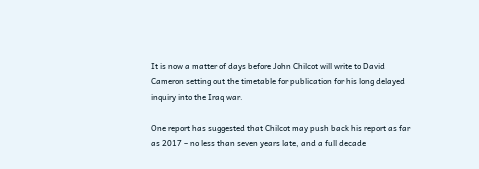It is now a matter of days before John Chilcot will write to David Cameron setting out the timetable for publication for his long delayed inquiry into the Iraq war.

One report has suggested that Chilcot may push back his report as far as 2017 – no less than seven years late, and a full decade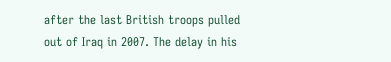after the last British troops pulled out of Iraq in 2007. The delay in his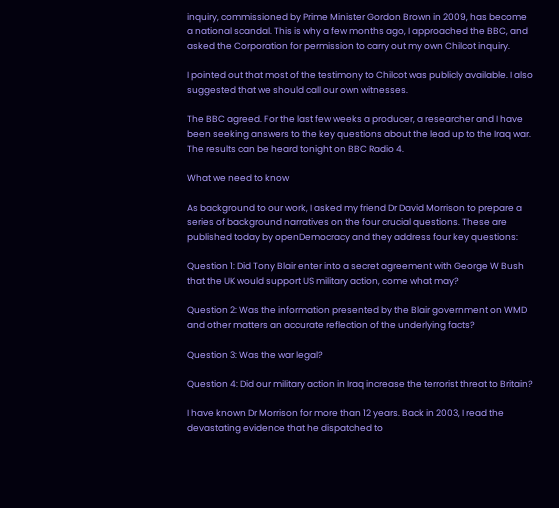inquiry, commissioned by Prime Minister Gordon Brown in 2009, has become a national scandal. This is why a few months ago, I approached the BBC, and asked the Corporation for permission to carry out my own Chilcot inquiry.

I pointed out that most of the testimony to Chilcot was publicly available. I also suggested that we should call our own witnesses.

The BBC agreed. For the last few weeks a producer, a researcher and I have been seeking answers to the key questions about the lead up to the Iraq war. The results can be heard tonight on BBC Radio 4.

What we need to know

As background to our work, I asked my friend Dr David Morrison to prepare a series of background narratives on the four crucial questions. These are published today by openDemocracy and they address four key questions:

Question 1: Did Tony Blair enter into a secret agreement with George W Bush that the UK would support US military action, come what may?

Question 2: Was the information presented by the Blair government on WMD and other matters an accurate reflection of the underlying facts?

Question 3: Was the war legal?

Question 4: Did our military action in Iraq increase the terrorist threat to Britain?

I have known Dr Morrison for more than 12 years. Back in 2003, I read the devastating evidence that he dispatched to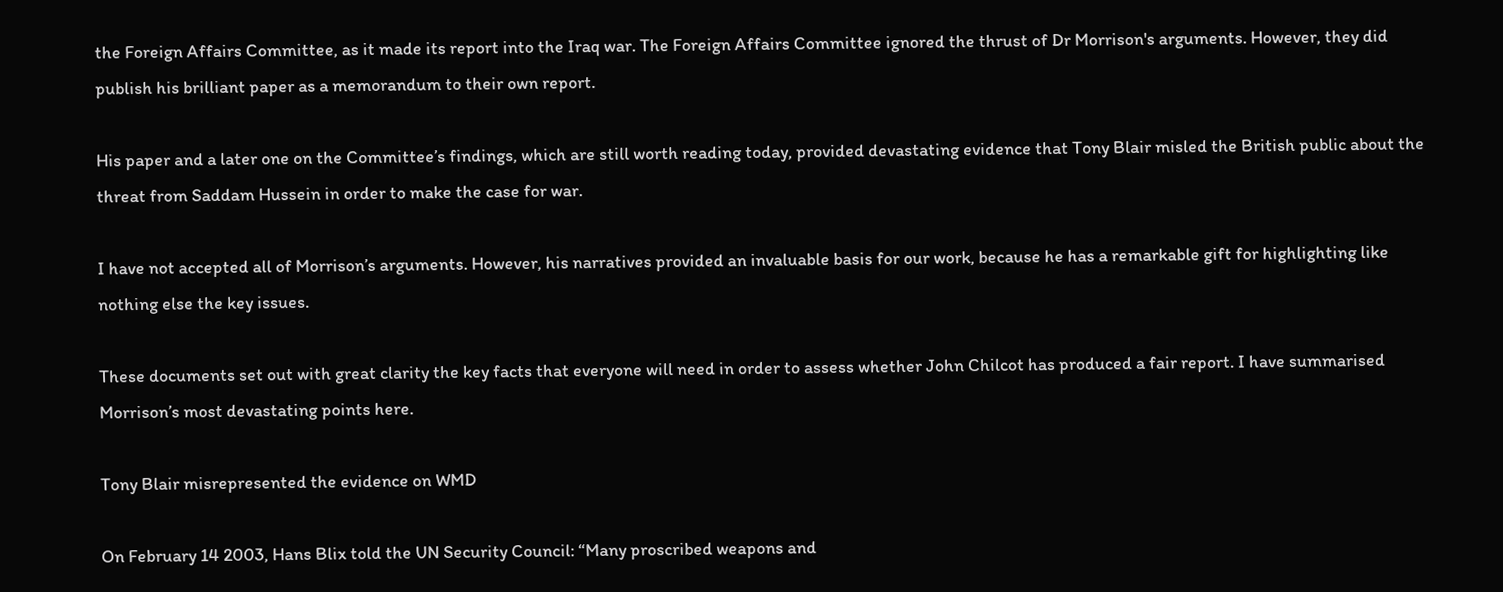the Foreign Affairs Committee, as it made its report into the Iraq war. The Foreign Affairs Committee ignored the thrust of Dr Morrison's arguments. However, they did publish his brilliant paper as a memorandum to their own report.

His paper and a later one on the Committee’s findings, which are still worth reading today, provided devastating evidence that Tony Blair misled the British public about the threat from Saddam Hussein in order to make the case for war.

I have not accepted all of Morrison’s arguments. However, his narratives provided an invaluable basis for our work, because he has a remarkable gift for highlighting like nothing else the key issues.

These documents set out with great clarity the key facts that everyone will need in order to assess whether John Chilcot has produced a fair report. I have summarised Morrison’s most devastating points here.

Tony Blair misrepresented the evidence on WMD

On February 14 2003, Hans Blix told the UN Security Council: “Many proscribed weapons and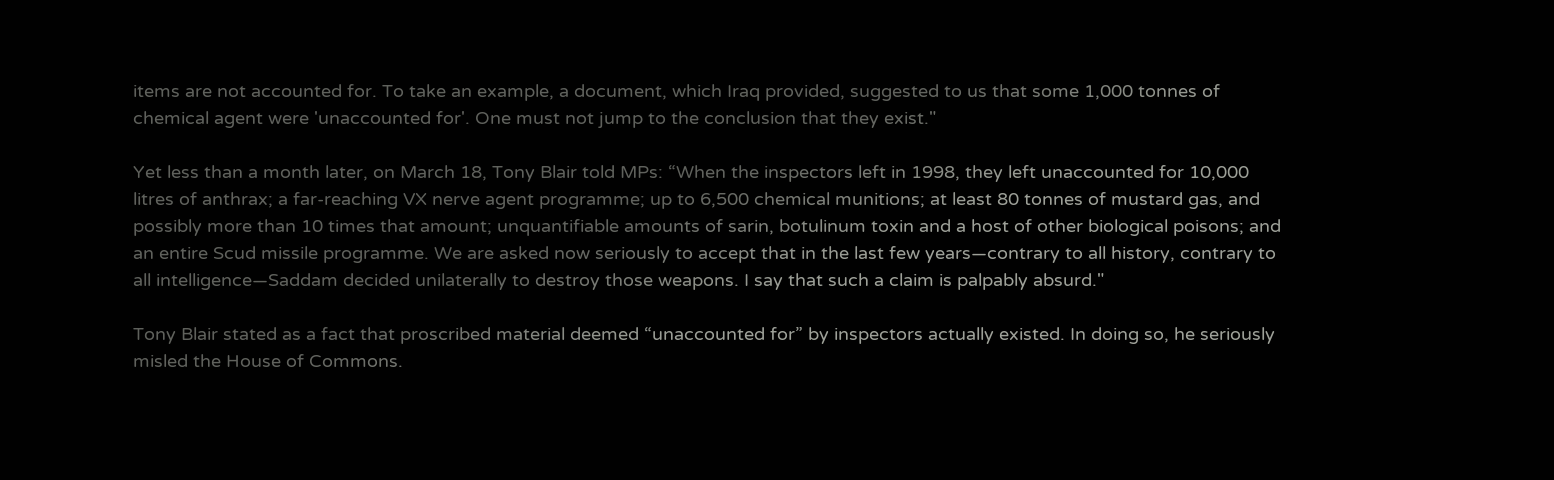items are not accounted for. To take an example, a document, which Iraq provided, suggested to us that some 1,000 tonnes of chemical agent were 'unaccounted for'. One must not jump to the conclusion that they exist."

Yet less than a month later, on March 18, Tony Blair told MPs: “When the inspectors left in 1998, they left unaccounted for 10,000 litres of anthrax; a far-reaching VX nerve agent programme; up to 6,500 chemical munitions; at least 80 tonnes of mustard gas, and possibly more than 10 times that amount; unquantifiable amounts of sarin, botulinum toxin and a host of other biological poisons; and an entire Scud missile programme. We are asked now seriously to accept that in the last few years—contrary to all history, contrary to all intelligence—Saddam decided unilaterally to destroy those weapons. I say that such a claim is palpably absurd."

Tony Blair stated as a fact that proscribed material deemed “unaccounted for” by inspectors actually existed. In doing so, he seriously misled the House of Commons.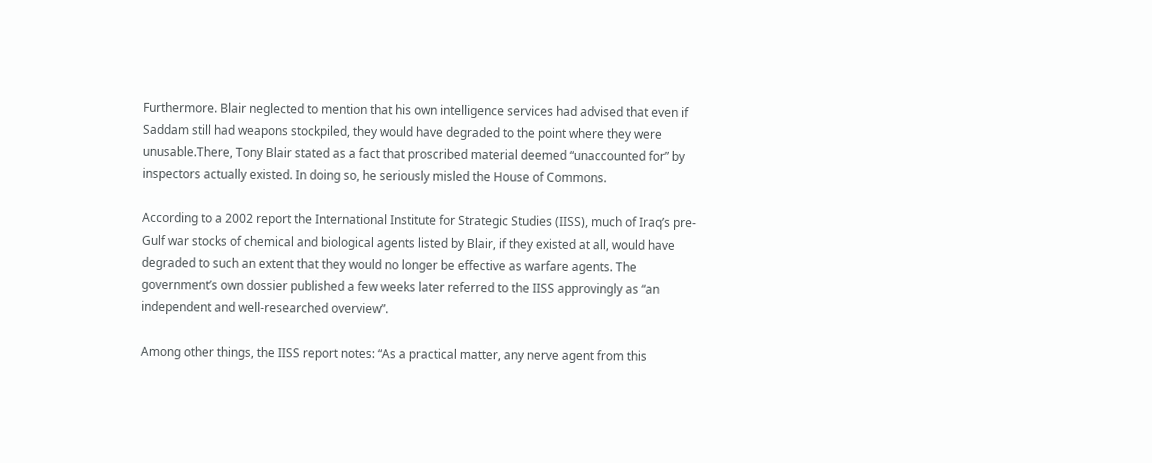Furthermore. Blair neglected to mention that his own intelligence services had advised that even if Saddam still had weapons stockpiled, they would have degraded to the point where they were unusable.There, Tony Blair stated as a fact that proscribed material deemed “unaccounted for” by inspectors actually existed. In doing so, he seriously misled the House of Commons.

According to a 2002 report the International Institute for Strategic Studies (IISS), much of Iraq’s pre-Gulf war stocks of chemical and biological agents listed by Blair, if they existed at all, would have degraded to such an extent that they would no longer be effective as warfare agents. The government’s own dossier published a few weeks later referred to the IISS approvingly as “an independent and well-researched overview”.

Among other things, the IISS report notes: “As a practical matter, any nerve agent from this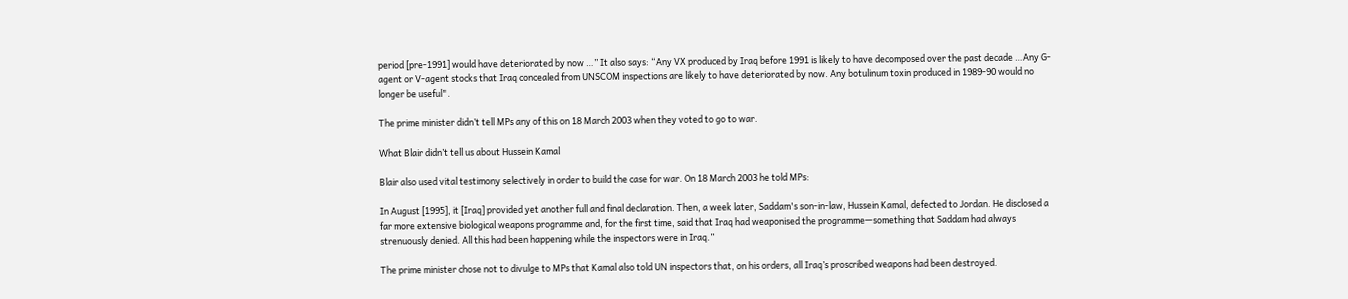period [pre-1991] would have deteriorated by now …” It also says: “Any VX produced by Iraq before 1991 is likely to have decomposed over the past decade …Any G-agent or V-agent stocks that Iraq concealed from UNSCOM inspections are likely to have deteriorated by now. Any botulinum toxin produced in 1989-90 would no longer be useful".

The prime minister didn’t tell MPs any of this on 18 March 2003 when they voted to go to war.

What Blair didn’t tell us about Hussein Kamal

Blair also used vital testimony selectively in order to build the case for war. On 18 March 2003 he told MPs:

In August [1995], it [Iraq] provided yet another full and final declaration. Then, a week later, Saddam's son-in-law, Hussein Kamal, defected to Jordan. He disclosed a far more extensive biological weapons programme and, for the first time, said that Iraq had weaponised the programme—something that Saddam had always strenuously denied. All this had been happening while the inspectors were in Iraq.”

The prime minister chose not to divulge to MPs that Kamal also told UN inspectors that, on his orders, all Iraq’s proscribed weapons had been destroyed.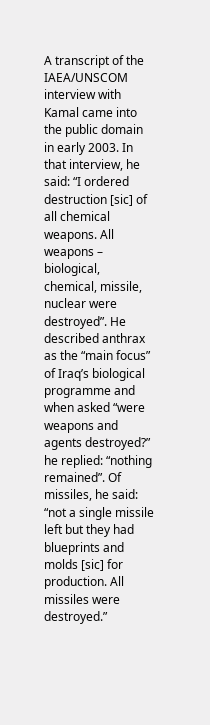A transcript of the IAEA/UNSCOM interview with Kamal came into the public domain in early 2003. In that interview, he said: “I ordered destruction [sic] of all chemical weapons. All weapons – biological, chemical, missile, nuclear were destroyed”. He described anthrax as the “main focus” of Iraq’s biological programme and when asked “were weapons and agents destroyed?” he replied: “nothing remained”. Of missiles, he said: “not a single missile left but they had blueprints and molds [sic] for production. All missiles were destroyed.”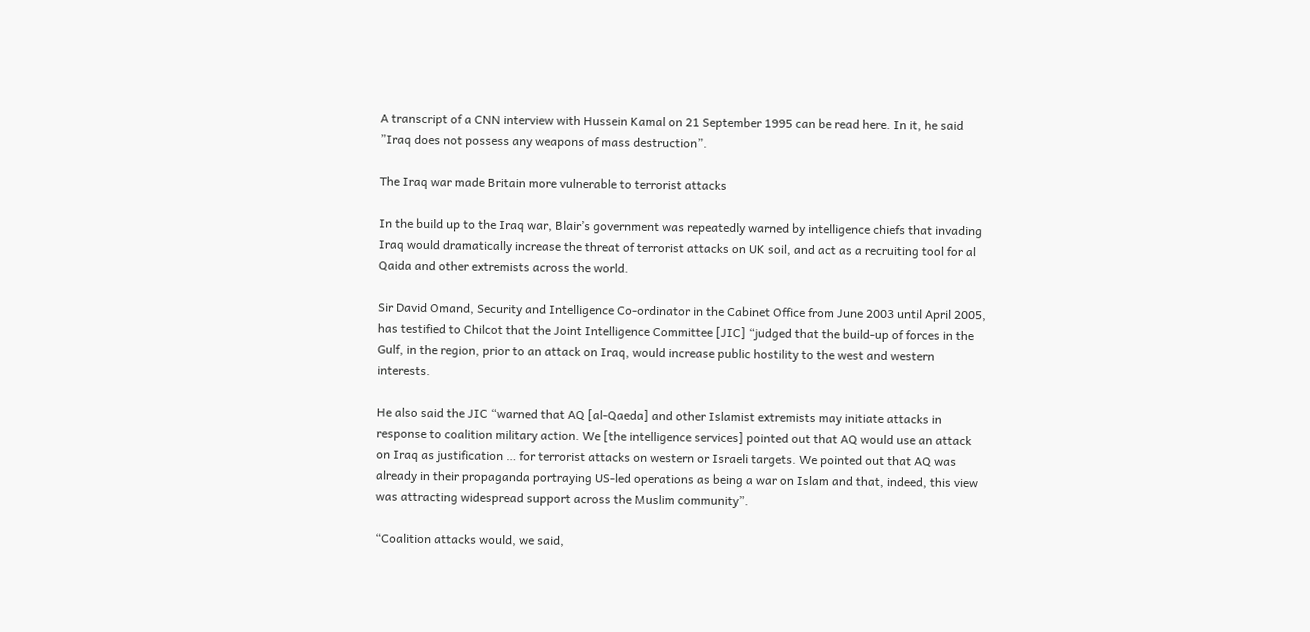A transcript of a CNN interview with Hussein Kamal on 21 September 1995 can be read here. In it, he said ”Iraq does not possess any weapons of mass destruction”.

The Iraq war made Britain more vulnerable to terrorist attacks

In the build up to the Iraq war, Blair’s government was repeatedly warned by intelligence chiefs that invading Iraq would dramatically increase the threat of terrorist attacks on UK soil, and act as a recruiting tool for al Qaida and other extremists across the world.

Sir David Omand, Security and Intelligence Co-ordinator in the Cabinet Office from June 2003 until April 2005, has testified to Chilcot that the Joint Intelligence Committee [JIC] “judged that the build-up of forces in the Gulf, in the region, prior to an attack on Iraq, would increase public hostility to the west and western interests.

He also said the JIC “warned that AQ [al-Qaeda] and other Islamist extremists may initiate attacks in response to coalition military action. We [the intelligence services] pointed out that AQ would use an attack on Iraq as justification … for terrorist attacks on western or Israeli targets. We pointed out that AQ was already in their propaganda portraying US-led operations as being a war on Islam and that, indeed, this view was attracting widespread support across the Muslim community”.

“Coalition attacks would, we said,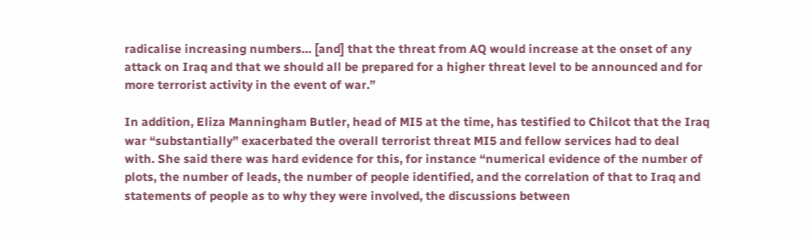radicalise increasing numbers… [and] that the threat from AQ would increase at the onset of any attack on Iraq and that we should all be prepared for a higher threat level to be announced and for more terrorist activity in the event of war.”

In addition, Eliza Manningham Butler, head of MI5 at the time, has testified to Chilcot that the Iraq war “substantially” exacerbated the overall terrorist threat MI5 and fellow services had to deal with. She said there was hard evidence for this, for instance “numerical evidence of the number of plots, the number of leads, the number of people identified, and the correlation of that to Iraq and statements of people as to why they were involved, the discussions between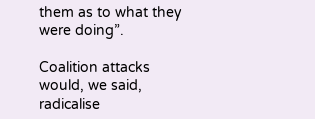them as to what they were doing”.

Coalition attacks would, we said, radicalise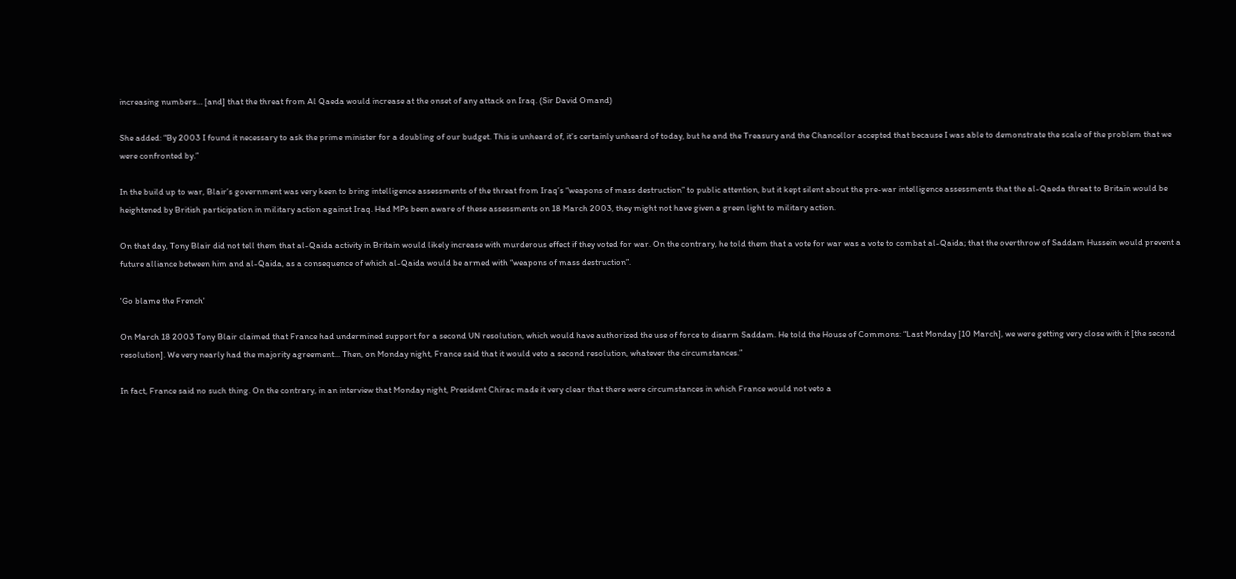increasing numbers… [and] that the threat from Al Qaeda would increase at the onset of any attack on Iraq. (Sir David Omand)

She added: “By 2003 I found it necessary to ask the prime minister for a doubling of our budget. This is unheard of, it's certainly unheard of today, but he and the Treasury and the Chancellor accepted that because I was able to demonstrate the scale of the problem that we were confronted by.”

In the build up to war, Blair’s government was very keen to bring intelligence assessments of the threat from Iraq’s “weapons of mass destruction” to public attention, but it kept silent about the pre-war intelligence assessments that the al-Qaeda threat to Britain would be heightened by British participation in military action against Iraq. Had MPs been aware of these assessments on 18 March 2003, they might not have given a green light to military action.

On that day, Tony Blair did not tell them that al-Qaida activity in Britain would likely increase with murderous effect if they voted for war. On the contrary, he told them that a vote for war was a vote to combat al-Qaida; that the overthrow of Saddam Hussein would prevent a future alliance between him and al-Qaida, as a consequence of which al-Qaida would be armed with “weapons of mass destruction”.

'Go blame the French'

On March 18 2003 Tony Blair claimed that France had undermined support for a second UN resolution, which would have authorized the use of force to disarm Saddam. He told the House of Commons: “Last Monday [10 March], we were getting very close with it [the second resolution]. We very nearly had the majority agreement... Then, on Monday night, France said that it would veto a second resolution, whatever the circumstances.”

In fact, France said no such thing. On the contrary, in an interview that Monday night, President Chirac made it very clear that there were circumstances in which France would not veto a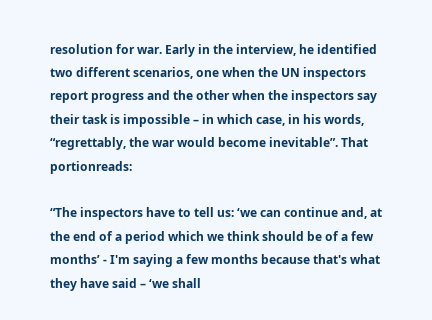resolution for war. Early in the interview, he identified two different scenarios, one when the UN inspectors report progress and the other when the inspectors say their task is impossible – in which case, in his words, “regrettably, the war would become inevitable”. That portionreads:

“The inspectors have to tell us: ‘we can continue and, at the end of a period which we think should be of a few months’ - I'm saying a few months because that's what they have said – ‘we shall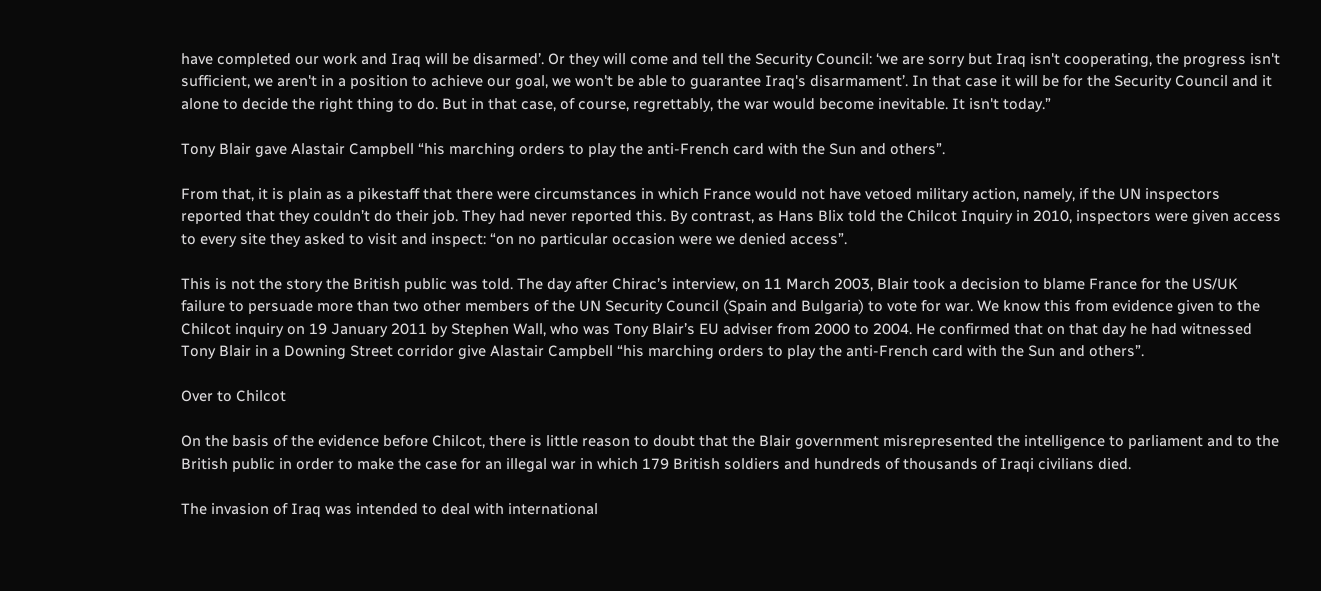have completed our work and Iraq will be disarmed’. Or they will come and tell the Security Council: ‘we are sorry but Iraq isn't cooperating, the progress isn't sufficient, we aren't in a position to achieve our goal, we won't be able to guarantee Iraq's disarmament’. In that case it will be for the Security Council and it alone to decide the right thing to do. But in that case, of course, regrettably, the war would become inevitable. It isn't today.”

Tony Blair gave Alastair Campbell “his marching orders to play the anti-French card with the Sun and others”.

From that, it is plain as a pikestaff that there were circumstances in which France would not have vetoed military action, namely, if the UN inspectors reported that they couldn’t do their job. They had never reported this. By contrast, as Hans Blix told the Chilcot Inquiry in 2010, inspectors were given access to every site they asked to visit and inspect: “on no particular occasion were we denied access”.

This is not the story the British public was told. The day after Chirac’s interview, on 11 March 2003, Blair took a decision to blame France for the US/UK failure to persuade more than two other members of the UN Security Council (Spain and Bulgaria) to vote for war. We know this from evidence given to the Chilcot inquiry on 19 January 2011 by Stephen Wall, who was Tony Blair’s EU adviser from 2000 to 2004. He confirmed that on that day he had witnessed Tony Blair in a Downing Street corridor give Alastair Campbell “his marching orders to play the anti-French card with the Sun and others”.

Over to Chilcot

On the basis of the evidence before Chilcot, there is little reason to doubt that the Blair government misrepresented the intelligence to parliament and to the British public in order to make the case for an illegal war in which 179 British soldiers and hundreds of thousands of Iraqi civilians died.

The invasion of Iraq was intended to deal with international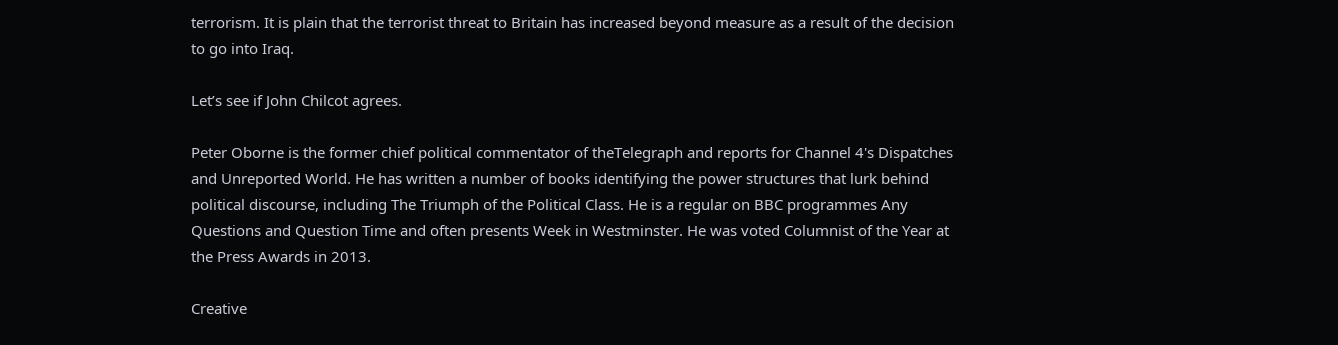terrorism. It is plain that the terrorist threat to Britain has increased beyond measure as a result of the decision to go into Iraq.

Let’s see if John Chilcot agrees.

Peter Oborne is the former chief political commentator of theTelegraph and reports for Channel 4's Dispatches and Unreported World. He has written a number of books identifying the power structures that lurk behind political discourse, including The Triumph of the Political Class. He is a regular on BBC programmes Any Questions and Question Time and often presents Week in Westminster. He was voted Columnist of the Year at the Press Awards in 2013.

Creative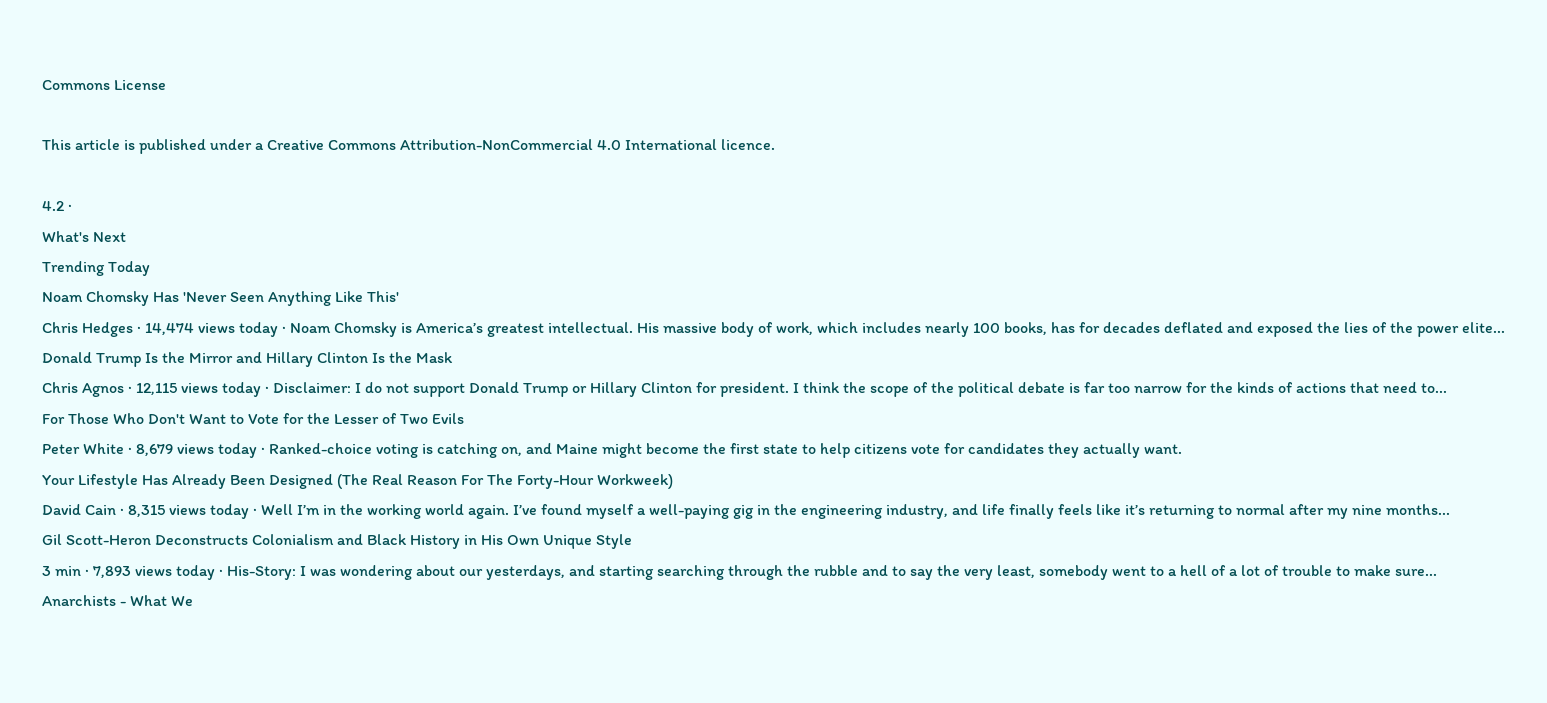Commons License

This article is published under a Creative Commons Attribution-NonCommercial 4.0 International licence.

4.2 ·
What's Next
Trending Today
Noam Chomsky Has 'Never Seen Anything Like This'
Chris Hedges · 14,474 views today · Noam Chomsky is America’s greatest intellectual. His massive body of work, which includes nearly 100 books, has for decades deflated and exposed the lies of the power elite...
Donald Trump Is the Mirror and Hillary Clinton Is the Mask
Chris Agnos · 12,115 views today · Disclaimer: I do not support Donald Trump or Hillary Clinton for president. I think the scope of the political debate is far too narrow for the kinds of actions that need to...
For Those Who Don't Want to Vote for the Lesser of Two Evils
Peter White · 8,679 views today · Ranked-choice voting is catching on, and Maine might become the first state to help citizens vote for candidates they actually want.
Your Lifestyle Has Already Been Designed (The Real Reason For The Forty-Hour Workweek)
David Cain · 8,315 views today · Well I’m in the working world again. I’ve found myself a well-paying gig in the engineering industry, and life finally feels like it’s returning to normal after my nine months...
Gil Scott-Heron Deconstructs Colonialism and Black History in His Own Unique Style
3 min · 7,893 views today · His-Story: I was wondering about our yesterdays, and starting searching through the rubble and to say the very least, somebody went to a hell of a lot of trouble to make sure...
Anarchists - What We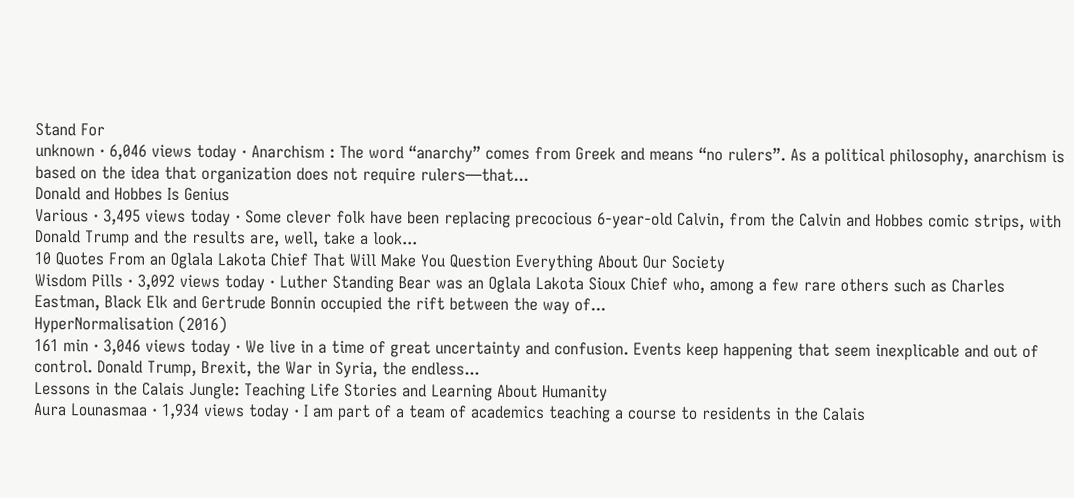Stand For
unknown · 6,046 views today · Anarchism : The word “anarchy” comes from Greek and means “no rulers”. As a political philosophy, anarchism is based on the idea that organization does not require rulers—that...
Donald and Hobbes Is Genius
Various · 3,495 views today · Some clever folk have been replacing precocious 6-year-old Calvin, from the Calvin and Hobbes comic strips, with Donald Trump and the results are, well, take a look...
10 Quotes From an Oglala Lakota Chief That Will Make You Question Everything About Our Society
Wisdom Pills · 3,092 views today · Luther Standing Bear was an Oglala Lakota Sioux Chief who, among a few rare others such as Charles Eastman, Black Elk and Gertrude Bonnin occupied the rift between the way of...
HyperNormalisation (2016)
161 min · 3,046 views today · We live in a time of great uncertainty and confusion. Events keep happening that seem inexplicable and out of control. Donald Trump, Brexit, the War in Syria, the endless...
Lessons in the Calais Jungle: Teaching Life Stories and Learning About Humanity
Aura Lounasmaa · 1,934 views today · I am part of a team of academics teaching a course to residents in the Calais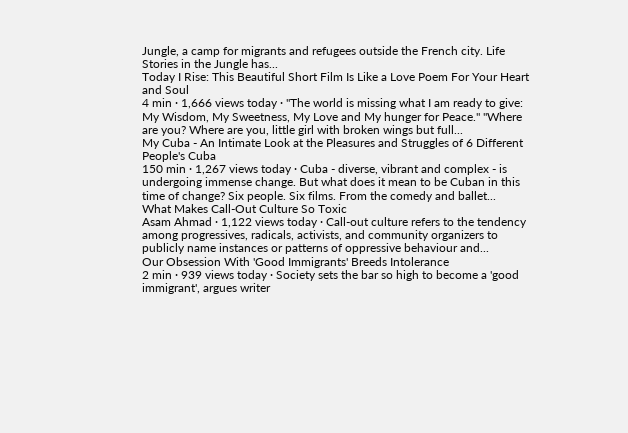Jungle, a camp for migrants and refugees outside the French city. Life Stories in the Jungle has...
Today I Rise: This Beautiful Short Film Is Like a Love Poem For Your Heart and Soul
4 min · 1,666 views today · "The world is missing what I am ready to give: My Wisdom, My Sweetness, My Love and My hunger for Peace." "Where are you? Where are you, little girl with broken wings but full...
My Cuba - An Intimate Look at the Pleasures and Struggles of 6 Different People's Cuba
150 min · 1,267 views today · Cuba - diverse, vibrant and complex - is undergoing immense change. But what does it mean to be Cuban in this time of change? Six people. Six films. From the comedy and ballet...
What Makes Call-Out Culture So Toxic
Asam Ahmad · 1,122 views today · Call-out culture refers to the tendency among progressives, radicals, activists, and community organizers to publicly name instances or patterns of oppressive behaviour and...
Our Obsession With 'Good Immigrants' Breeds Intolerance
2 min · 939 views today · Society sets the bar so high to become a 'good immigrant', argues writer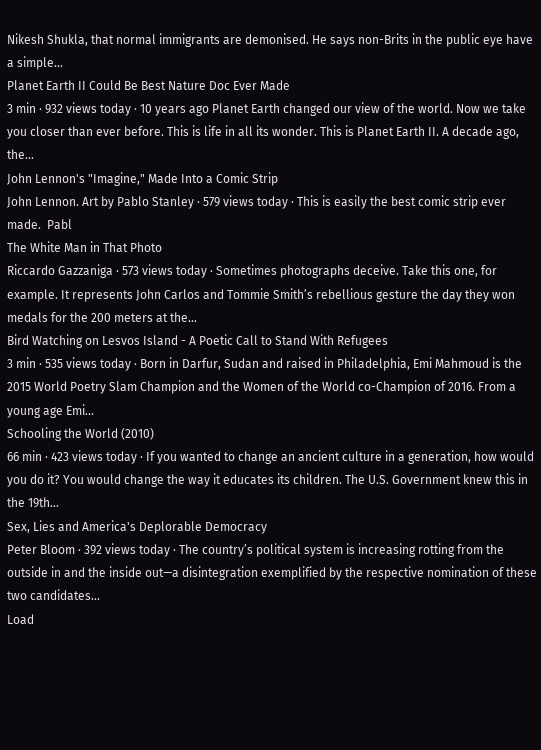Nikesh Shukla, that normal immigrants are demonised. He says non-Brits in the public eye have a simple...
Planet Earth II Could Be Best Nature Doc Ever Made
3 min · 932 views today · 10 years ago Planet Earth changed our view of the world. Now we take you closer than ever before. This is life in all its wonder. This is Planet Earth II. A decade ago, the...
John Lennon's "Imagine," Made Into a Comic Strip
John Lennon. Art by Pablo Stanley · 579 views today · This is easily the best comic strip ever made.  Pabl
The White Man in That Photo
Riccardo Gazzaniga · 573 views today · Sometimes photographs deceive. Take this one, for example. It represents John Carlos and Tommie Smith’s rebellious gesture the day they won medals for the 200 meters at the...
Bird Watching on Lesvos Island - A Poetic Call to Stand With Refugees
3 min · 535 views today · Born in Darfur, Sudan and raised in Philadelphia, Emi Mahmoud is the 2015 World Poetry Slam Champion and the Women of the World co-Champion of 2016. From a young age Emi...
Schooling the World (2010)
66 min · 423 views today · If you wanted to change an ancient culture in a generation, how would you do it? You would change the way it educates its children. The U.S. Government knew this in the 19th...
Sex, Lies and America's Deplorable Democracy
Peter Bloom · 392 views today · The country’s political system is increasing rotting from the outside in and the inside out—a disintegration exemplified by the respective nomination of these two candidates...
Load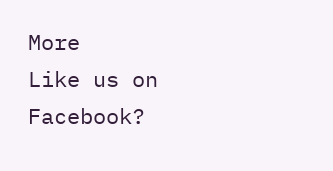More
Like us on Facebook?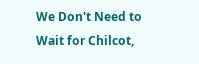We Don't Need to Wait for Chilcot,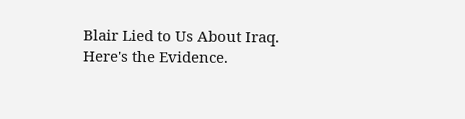Blair Lied to Us About Iraq. Here's the Evidence.